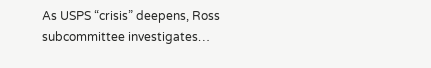As USPS “crisis” deepens, Ross subcommittee investigates…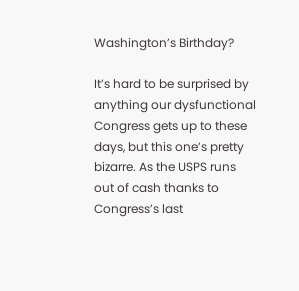Washington’s Birthday?

It’s hard to be surprised by anything our dysfunctional Congress gets up to these days, but this one’s pretty bizarre. As the USPS runs out of cash thanks to Congress’s last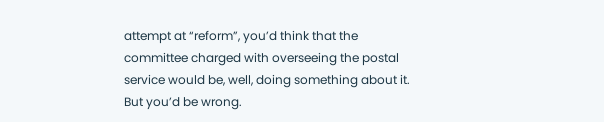attempt at “reform”, you’d think that the committee charged with overseeing the postal service would be, well, doing something about it. But you’d be wrong.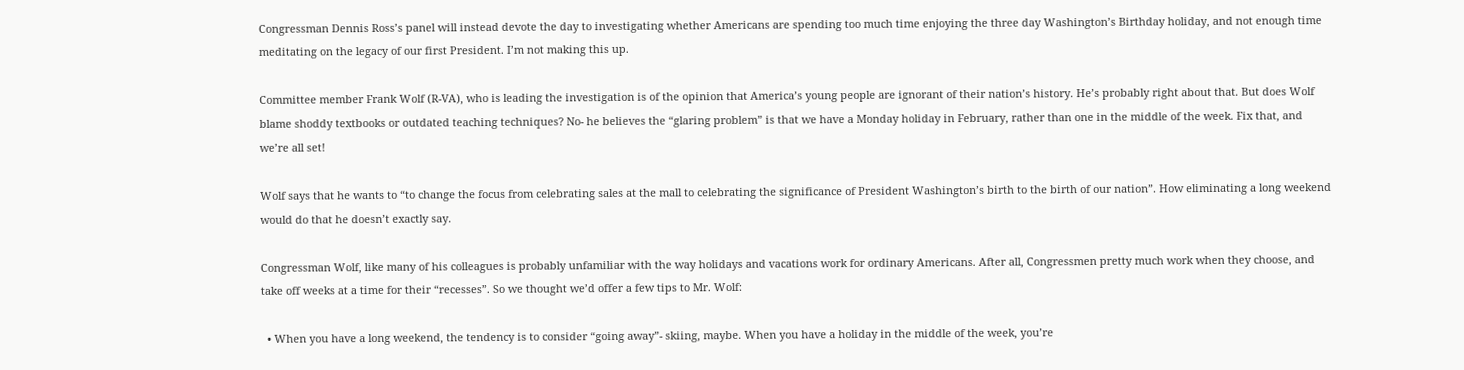Congressman Dennis Ross’s panel will instead devote the day to investigating whether Americans are spending too much time enjoying the three day Washington’s Birthday holiday, and not enough time meditating on the legacy of our first President. I’m not making this up.

Committee member Frank Wolf (R-VA), who is leading the investigation is of the opinion that America’s young people are ignorant of their nation’s history. He’s probably right about that. But does Wolf blame shoddy textbooks or outdated teaching techniques? No- he believes the “glaring problem” is that we have a Monday holiday in February, rather than one in the middle of the week. Fix that, and we’re all set!

Wolf says that he wants to “to change the focus from celebrating sales at the mall to celebrating the significance of President Washington’s birth to the birth of our nation”. How eliminating a long weekend would do that he doesn’t exactly say.

Congressman Wolf, like many of his colleagues is probably unfamiliar with the way holidays and vacations work for ordinary Americans. After all, Congressmen pretty much work when they choose, and take off weeks at a time for their “recesses”. So we thought we’d offer a few tips to Mr. Wolf:

  • When you have a long weekend, the tendency is to consider “going away”- skiing, maybe. When you have a holiday in the middle of the week, you’re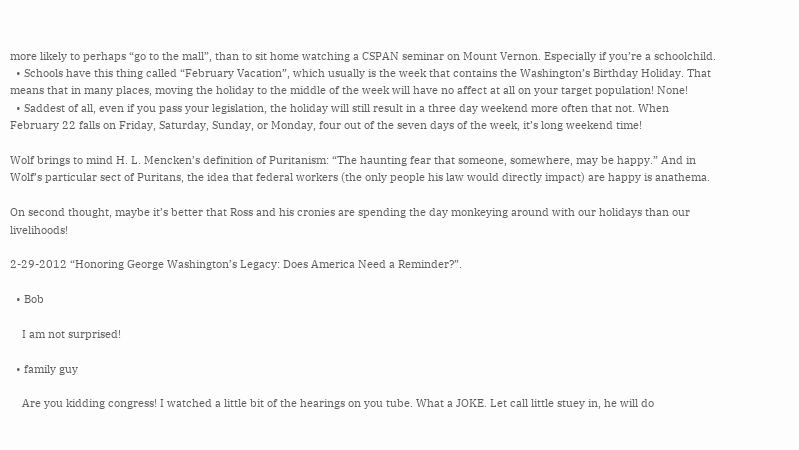more likely to perhaps “go to the mall”, than to sit home watching a CSPAN seminar on Mount Vernon. Especially if you’re a schoolchild.
  • Schools have this thing called “February Vacation”, which usually is the week that contains the Washington’s Birthday Holiday. That means that in many places, moving the holiday to the middle of the week will have no affect at all on your target population! None!
  • Saddest of all, even if you pass your legislation, the holiday will still result in a three day weekend more often that not. When February 22 falls on Friday, Saturday, Sunday, or Monday, four out of the seven days of the week, it’s long weekend time!

Wolf brings to mind H. L. Mencken’s definition of Puritanism: “The haunting fear that someone, somewhere, may be happy.” And in Wolf’s particular sect of Puritans, the idea that federal workers (the only people his law would directly impact) are happy is anathema.

On second thought, maybe it’s better that Ross and his cronies are spending the day monkeying around with our holidays than our livelihoods!

2-29-2012 “Honoring George Washington’s Legacy: Does America Need a Reminder?”.

  • Bob

    I am not surprised!

  • family guy

    Are you kidding congress! I watched a little bit of the hearings on you tube. What a JOKE. Let call little stuey in, he will do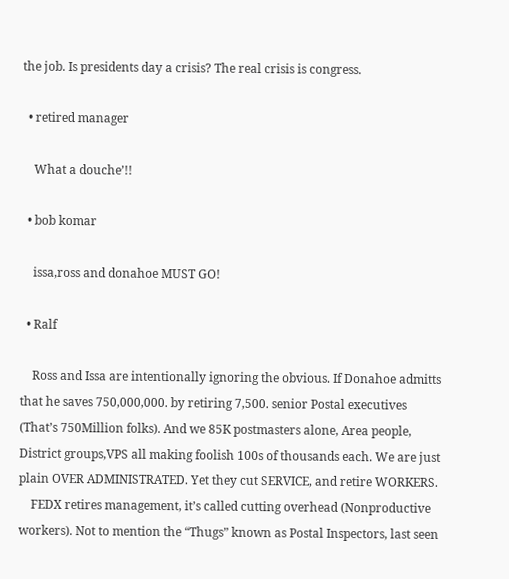the job. Is presidents day a crisis? The real crisis is congress.

  • retired manager

    What a douche’!!

  • bob komar

    issa,ross and donahoe MUST GO!

  • Ralf

    Ross and Issa are intentionally ignoring the obvious. If Donahoe admitts that he saves 750,000,000. by retiring 7,500. senior Postal executives (That’s 750Million folks). And we 85K postmasters alone, Area people, District groups,VPS all making foolish 100s of thousands each. We are just plain OVER ADMINISTRATED. Yet they cut SERVICE, and retire WORKERS.
    FEDX retires management, it’s called cutting overhead (Nonproductive workers). Not to mention the “Thugs” known as Postal Inspectors, last seen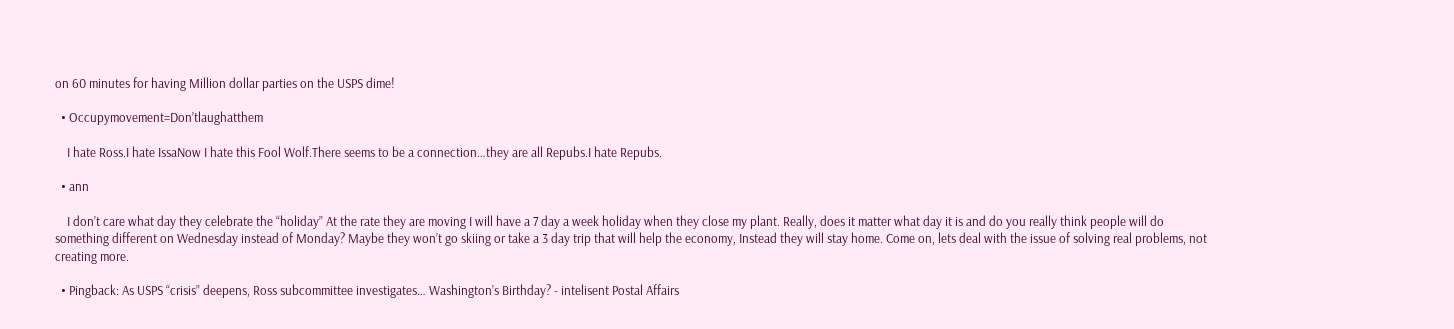on 60 minutes for having Million dollar parties on the USPS dime!

  • Occupymovement=Don’tlaughatthem

    I hate Ross.I hate IssaNow I hate this Fool Wolf.There seems to be a connection…they are all Repubs.I hate Repubs.

  • ann

    I don’t care what day they celebrate the “holiday” At the rate they are moving I will have a 7 day a week holiday when they close my plant. Really, does it matter what day it is and do you really think people will do something different on Wednesday instead of Monday? Maybe they won’t go skiing or take a 3 day trip that will help the economy, Instead they will stay home. Come on, lets deal with the issue of solving real problems, not creating more.

  • Pingback: As USPS “crisis” deepens, Ross subcommittee investigates… Washington’s Birthday? - intelisent Postal Affairs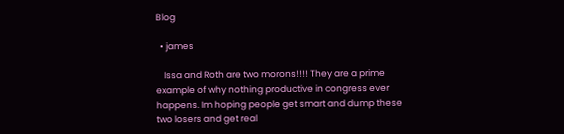Blog

  • james

    Issa and Roth are two morons!!!! They are a prime example of why nothing productive in congress ever happens. Im hoping people get smart and dump these two losers and get real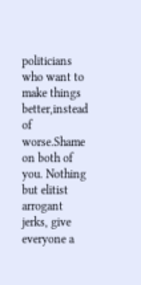politicians who want to make things better,instead of worse.Shame on both of you. Nothing but elitist arrogant jerks, give everyone a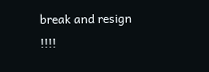break and resign !!!!